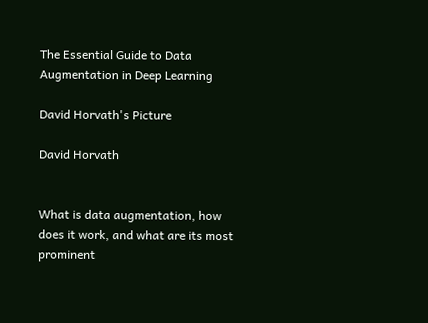The Essential Guide to Data Augmentation in Deep Learning

David Horvath's Picture

David Horvath


What is data augmentation, how does it work, and what are its most prominent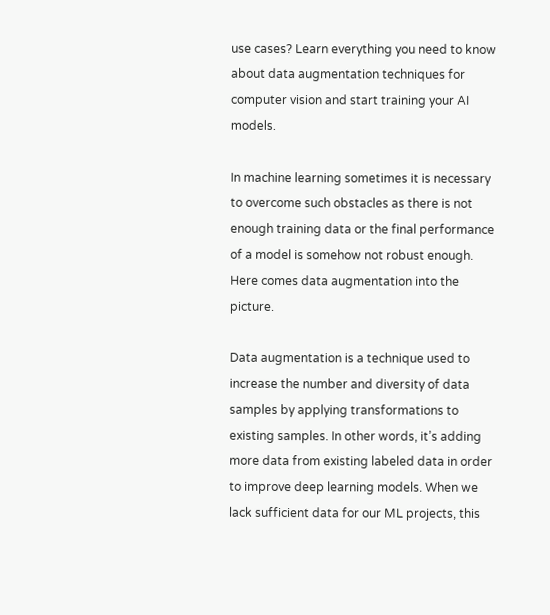use cases? Learn everything you need to know about data augmentation techniques for computer vision and start training your AI models.

In machine learning sometimes it is necessary to overcome such obstacles as there is not enough training data or the final performance of a model is somehow not robust enough. Here comes data augmentation into the picture.

Data augmentation is a technique used to increase the number and diversity of data samples by applying transformations to existing samples. In other words, it’s adding more data from existing labeled data in order to improve deep learning models. When we lack sufficient data for our ML projects, this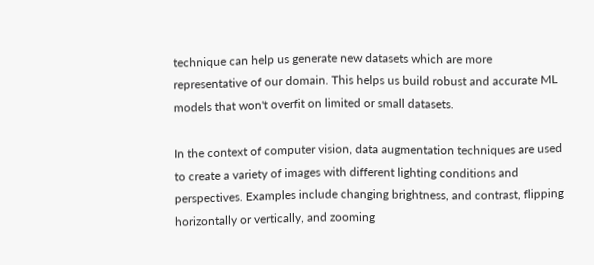technique can help us generate new datasets which are more representative of our domain. This helps us build robust and accurate ML models that won't overfit on limited or small datasets.

In the context of computer vision, data augmentation techniques are used to create a variety of images with different lighting conditions and perspectives. Examples include changing brightness, and contrast, flipping horizontally or vertically, and zooming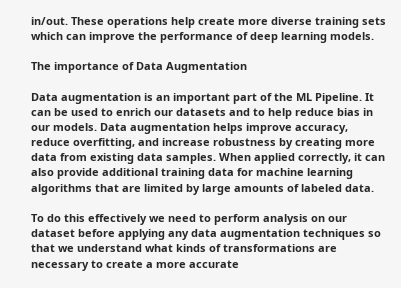in/out. These operations help create more diverse training sets which can improve the performance of deep learning models.

The importance of Data Augmentation

Data augmentation is an important part of the ML Pipeline. It can be used to enrich our datasets and to help reduce bias in our models. Data augmentation helps improve accuracy, reduce overfitting, and increase robustness by creating more data from existing data samples. When applied correctly, it can also provide additional training data for machine learning algorithms that are limited by large amounts of labeled data.

To do this effectively we need to perform analysis on our dataset before applying any data augmentation techniques so that we understand what kinds of transformations are necessary to create a more accurate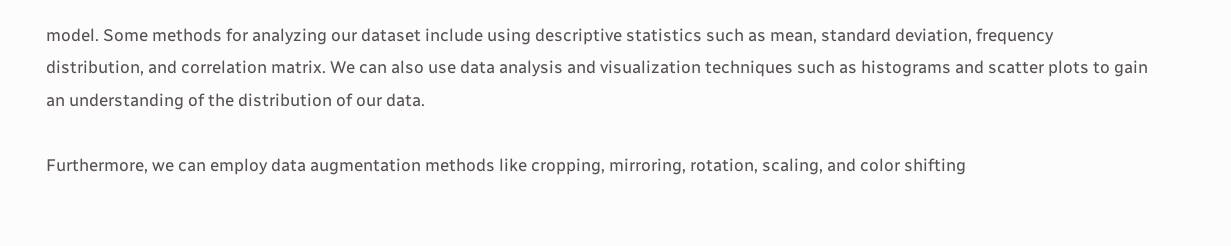model. Some methods for analyzing our dataset include using descriptive statistics such as mean, standard deviation, frequency distribution, and correlation matrix. We can also use data analysis and visualization techniques such as histograms and scatter plots to gain an understanding of the distribution of our data.

Furthermore, we can employ data augmentation methods like cropping, mirroring, rotation, scaling, and color shifting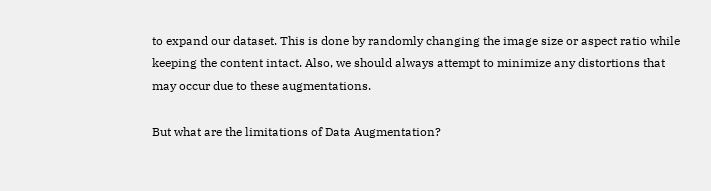to expand our dataset. This is done by randomly changing the image size or aspect ratio while keeping the content intact. Also, we should always attempt to minimize any distortions that may occur due to these augmentations.

But what are the limitations of Data Augmentation?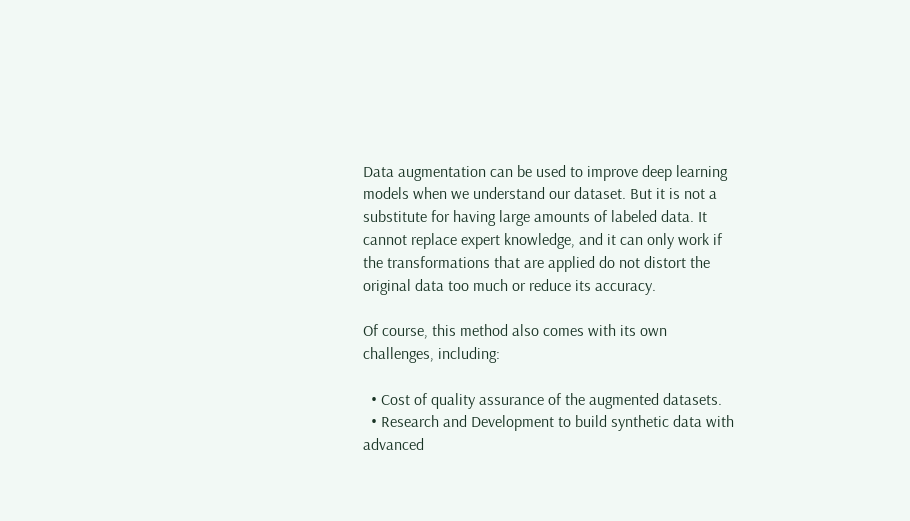Data augmentation can be used to improve deep learning models when we understand our dataset. But it is not a substitute for having large amounts of labeled data. It cannot replace expert knowledge, and it can only work if the transformations that are applied do not distort the original data too much or reduce its accuracy.

Of course, this method also comes with its own challenges, including:

  • Cost of quality assurance of the augmented datasets.
  • Research and Development to build synthetic data with advanced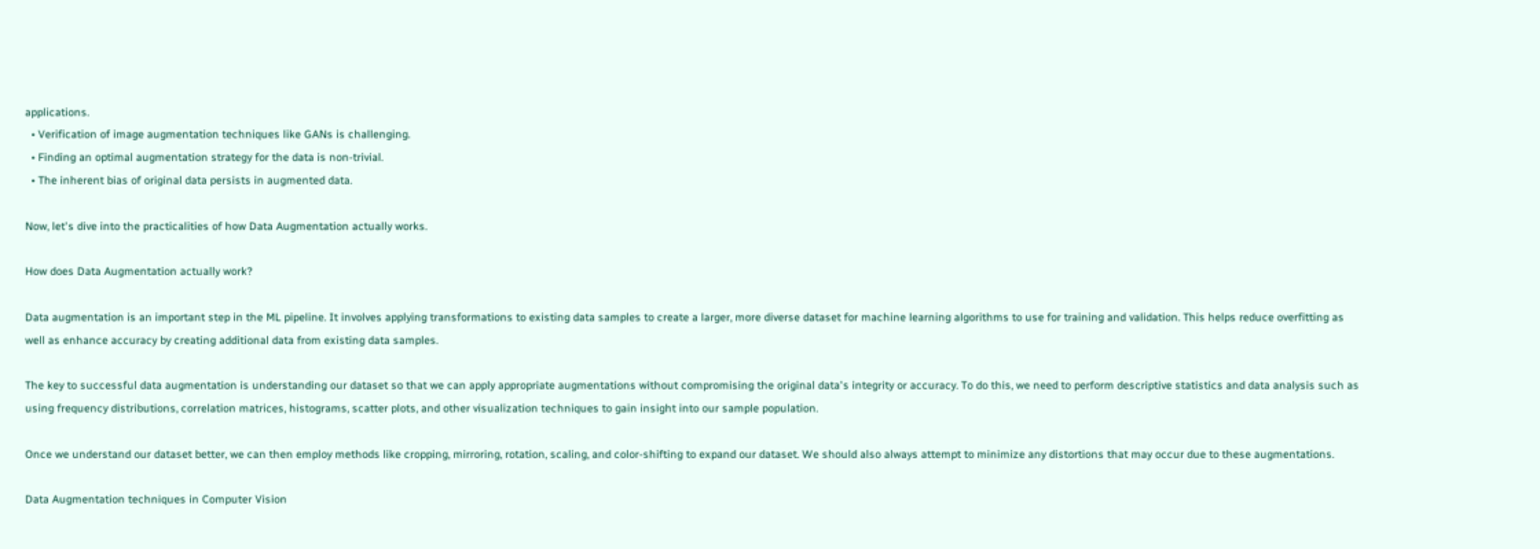applications.
  • Verification of image augmentation techniques like GANs is challenging.
  • Finding an optimal augmentation strategy for the data is non-trivial.
  • The inherent bias of original data persists in augmented data.

Now, let's dive into the practicalities of how Data Augmentation actually works.

How does Data Augmentation actually work?

Data augmentation is an important step in the ML pipeline. It involves applying transformations to existing data samples to create a larger, more diverse dataset for machine learning algorithms to use for training and validation. This helps reduce overfitting as well as enhance accuracy by creating additional data from existing data samples.

The key to successful data augmentation is understanding our dataset so that we can apply appropriate augmentations without compromising the original data's integrity or accuracy. To do this, we need to perform descriptive statistics and data analysis such as using frequency distributions, correlation matrices, histograms, scatter plots, and other visualization techniques to gain insight into our sample population.

Once we understand our dataset better, we can then employ methods like cropping, mirroring, rotation, scaling, and color-shifting to expand our dataset. We should also always attempt to minimize any distortions that may occur due to these augmentations.

Data Augmentation techniques in Computer Vision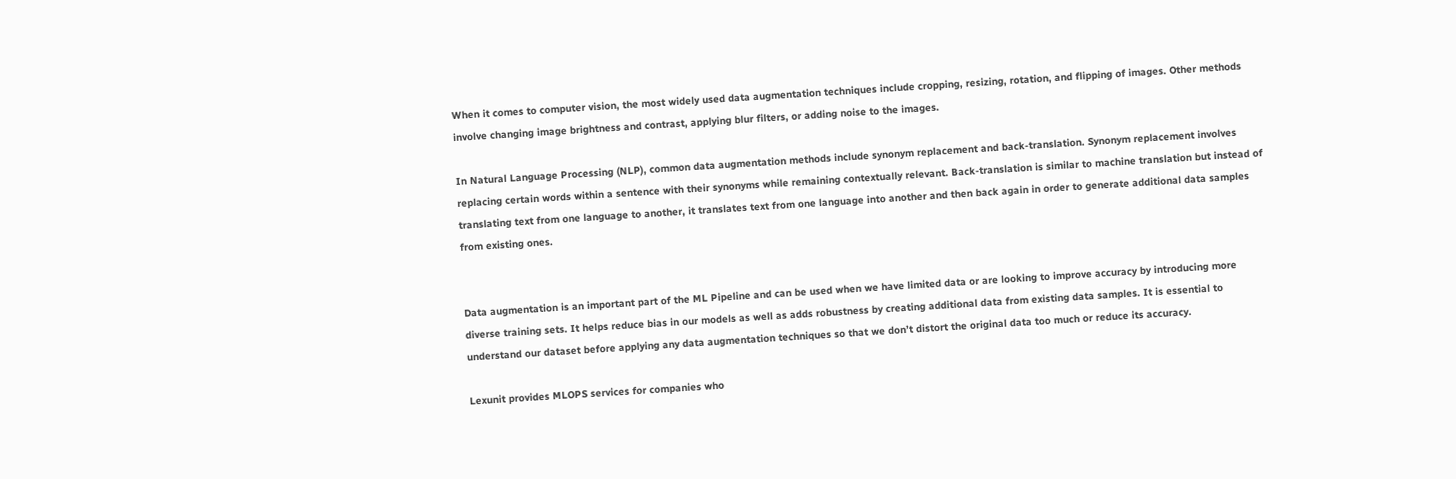When it comes to computer vision, the most widely used data augmentation techniques include cropping, resizing, rotation, and flipping of images. Other methods involve changing image brightness and contrast, applying blur filters, or adding noise to the images.

In Natural Language Processing (NLP), common data augmentation methods include synonym replacement and back-translation. Synonym replacement involves replacing certain words within a sentence with their synonyms while remaining contextually relevant. Back-translation is similar to machine translation but instead of translating text from one language to another, it translates text from one language into another and then back again in order to generate additional data samples from existing ones.


Data augmentation is an important part of the ML Pipeline and can be used when we have limited data or are looking to improve accuracy by introducing more diverse training sets. It helps reduce bias in our models as well as adds robustness by creating additional data from existing data samples. It is essential to understand our dataset before applying any data augmentation techniques so that we don’t distort the original data too much or reduce its accuracy.

Lexunit provides MLOPS services for companies who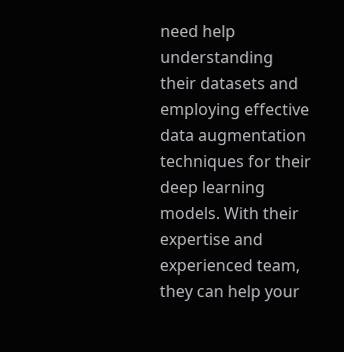need help understanding their datasets and employing effective data augmentation techniques for their deep learning models. With their expertise and experienced team, they can help your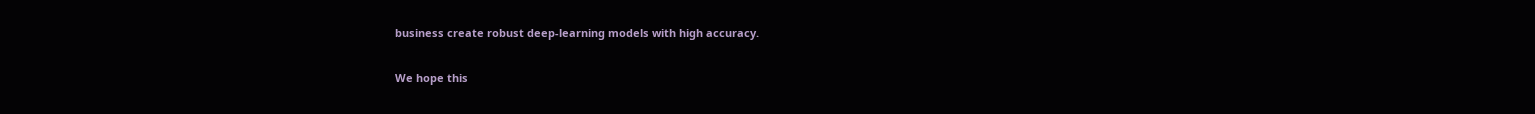business create robust deep-learning models with high accuracy.

We hope this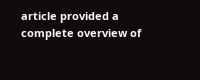article provided a complete overview of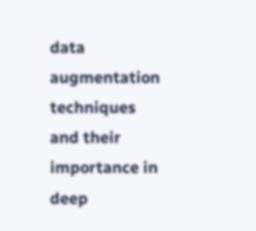data augmentation techniques and their importance in deep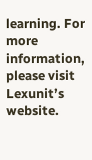learning. For more information, please visit Lexunit’s website.